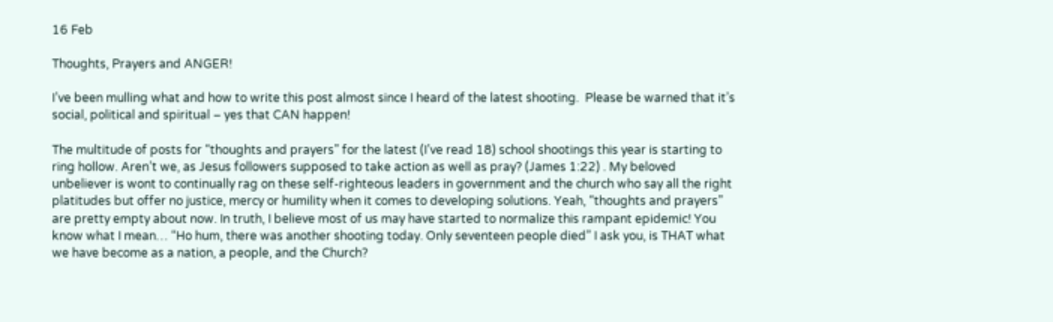16 Feb

Thoughts, Prayers and ANGER!

I’ve been mulling what and how to write this post almost since I heard of the latest shooting.  Please be warned that it’s social, political and spiritual – yes that CAN happen!

The multitude of posts for “thoughts and prayers” for the latest (I’ve read 18) school shootings this year is starting to ring hollow. Aren’t we, as Jesus followers supposed to take action as well as pray? (James 1:22) . My beloved unbeliever is wont to continually rag on these self-righteous leaders in government and the church who say all the right platitudes but offer no justice, mercy or humility when it comes to developing solutions. Yeah, “thoughts and prayers” are pretty empty about now. In truth, I believe most of us may have started to normalize this rampant epidemic! You know what I mean… “Ho hum, there was another shooting today. Only seventeen people died” I ask you, is THAT what we have become as a nation, a people, and the Church?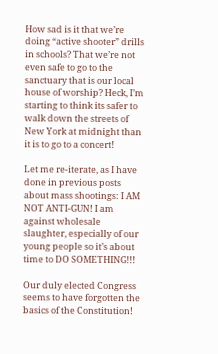How sad is it that we’re doing “active shooter” drills in schools? That we’re not even safe to go to the sanctuary that is our local house of worship? Heck, I’m starting to think its safer to walk down the streets of New York at midnight than it is to go to a concert!

Let me re-iterate, as I have done in previous posts about mass shootings: I AM NOT ANTI-GUN! I am against wholesale slaughter, especially of our young people so it’s about time to DO SOMETHING!!!

Our duly elected Congress seems to have forgotten the basics of the Constitution!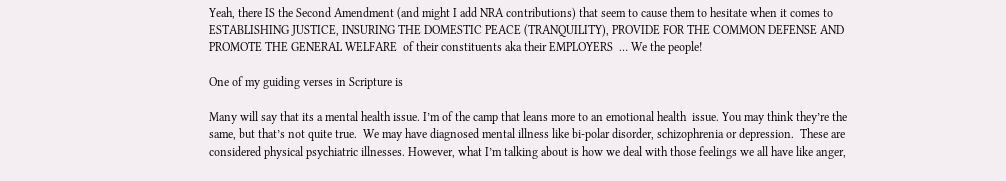Yeah, there IS the Second Amendment (and might I add NRA contributions) that seem to cause them to hesitate when it comes to ESTABLISHING JUSTICE, INSURING THE DOMESTIC PEACE (TRANQUILITY), PROVIDE FOR THE COMMON DEFENSE AND PROMOTE THE GENERAL WELFARE  of their constituents aka their EMPLOYERS  … We the people!

One of my guiding verses in Scripture is

Many will say that its a mental health issue. I’m of the camp that leans more to an emotional health  issue. You may think they’re the same, but that’s not quite true.  We may have diagnosed mental illness like bi-polar disorder, schizophrenia or depression.  These are considered physical psychiatric illnesses. However, what I’m talking about is how we deal with those feelings we all have like anger,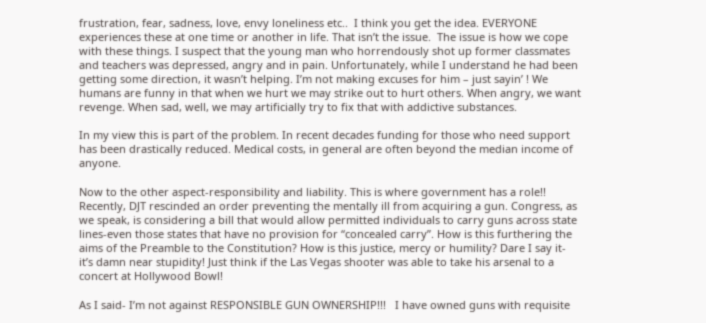frustration, fear, sadness, love, envy loneliness etc..  I think you get the idea. EVERYONE experiences these at one time or another in life. That isn’t the issue.  The issue is how we cope with these things. I suspect that the young man who horrendously shot up former classmates and teachers was depressed, angry and in pain. Unfortunately, while I understand he had been getting some direction, it wasn’t helping. I’m not making excuses for him – just sayin’ ! We humans are funny in that when we hurt we may strike out to hurt others. When angry, we want revenge. When sad, well, we may artificially try to fix that with addictive substances.

In my view this is part of the problem. In recent decades funding for those who need support has been drastically reduced. Medical costs, in general are often beyond the median income of anyone.

Now to the other aspect-responsibility and liability. This is where government has a role!! Recently, DJT rescinded an order preventing the mentally ill from acquiring a gun. Congress, as we speak, is considering a bill that would allow permitted individuals to carry guns across state lines-even those states that have no provision for “concealed carry”. How is this furthering the aims of the Preamble to the Constitution? How is this justice, mercy or humility? Dare I say it- it’s damn near stupidity! Just think if the Las Vegas shooter was able to take his arsenal to a concert at Hollywood Bowl!

As I said- I’m not against RESPONSIBLE GUN OWNERSHIP!!!   I have owned guns with requisite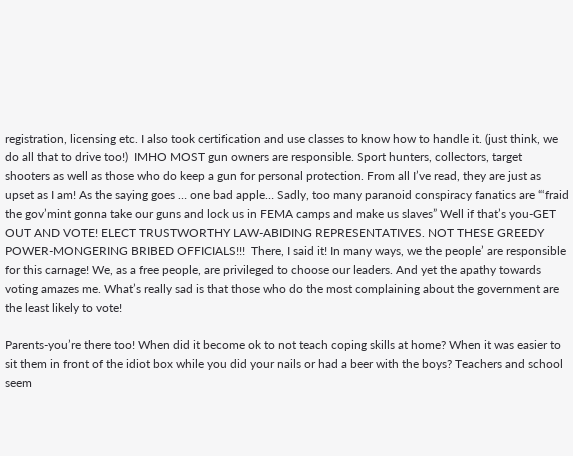registration, licensing etc. I also took certification and use classes to know how to handle it. (just think, we do all that to drive too!)  IMHO MOST gun owners are responsible. Sport hunters, collectors, target shooters as well as those who do keep a gun for personal protection. From all I’ve read, they are just as upset as I am! As the saying goes … one bad apple… Sadly, too many paranoid conspiracy fanatics are “‘fraid the gov’mint gonna take our guns and lock us in FEMA camps and make us slaves” Well if that’s you-GET OUT AND VOTE! ELECT TRUSTWORTHY LAW-ABIDING REPRESENTATIVES. NOT THESE GREEDY POWER-MONGERING BRIBED OFFICIALS!!!  There, I said it! In many ways, we the people’ are responsible for this carnage! We, as a free people, are privileged to choose our leaders. And yet the apathy towards voting amazes me. What’s really sad is that those who do the most complaining about the government are the least likely to vote!

Parents-you’re there too! When did it become ok to not teach coping skills at home? When it was easier to sit them in front of the idiot box while you did your nails or had a beer with the boys? Teachers and school seem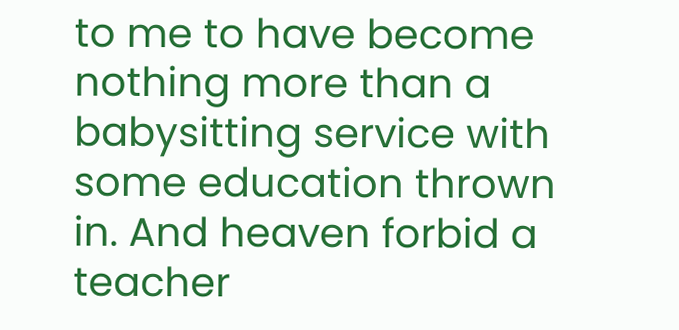to me to have become nothing more than a babysitting service with some education thrown in. And heaven forbid a teacher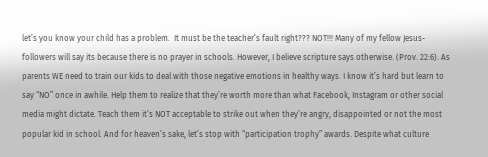let’s you know your child has a problem.  It must be the teacher’s fault right??? NOT!!! Many of my fellow Jesus-followers will say its because there is no prayer in schools. However, I believe scripture says otherwise. (Prov. 22:6). As parents WE need to train our kids to deal with those negative emotions in healthy ways. I know it’s hard but learn to say “NO” once in awhile. Help them to realize that they’re worth more than what Facebook, Instagram or other social media might dictate. Teach them it’s NOT acceptable to strike out when they’re angry, disappointed or not the most popular kid in school. And for heaven’s sake, let’s stop with “participation trophy” awards. Despite what culture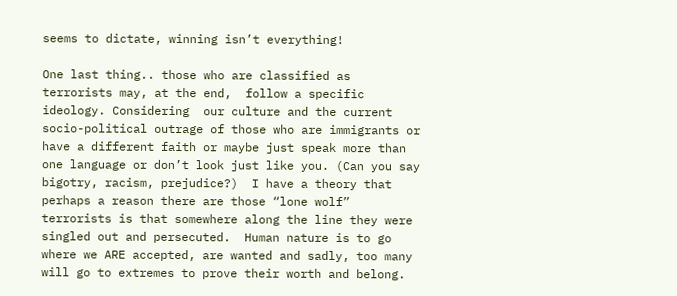seems to dictate, winning isn’t everything!

One last thing.. those who are classified as terrorists may, at the end,  follow a specific ideology. Considering  our culture and the current socio-political outrage of those who are immigrants or have a different faith or maybe just speak more than one language or don’t look just like you. (Can you say bigotry, racism, prejudice?)  I have a theory that perhaps a reason there are those “lone wolf” terrorists is that somewhere along the line they were singled out and persecuted.  Human nature is to go where we ARE accepted, are wanted and sadly, too many will go to extremes to prove their worth and belong.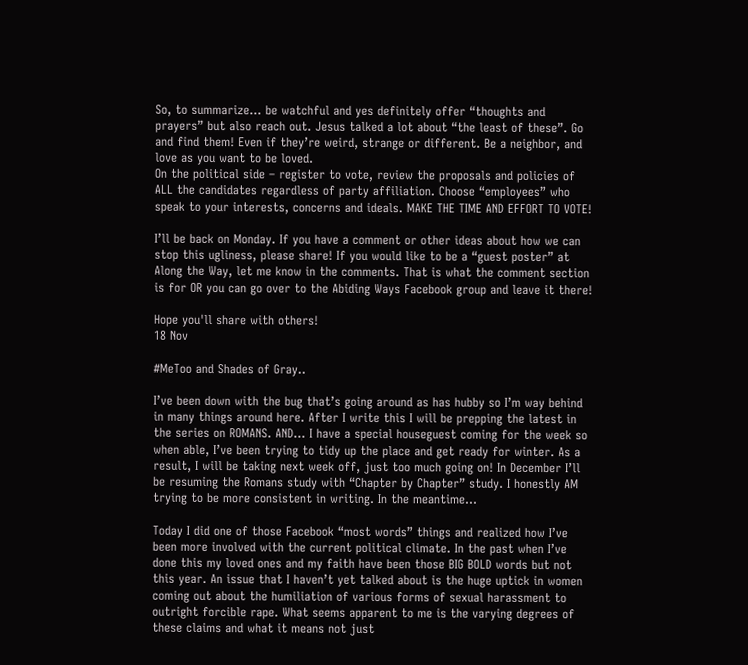So, to summarize… be watchful and yes definitely offer “thoughts and prayers” but also reach out. Jesus talked a lot about “the least of these”. Go and find them! Even if they’re weird, strange or different. Be a neighbor, and love as you want to be loved.
On the political side – register to vote, review the proposals and policies of ALL the candidates regardless of party affiliation. Choose “employees” who speak to your interests, concerns and ideals. MAKE THE TIME AND EFFORT TO VOTE!

I’ll be back on Monday. If you have a comment or other ideas about how we can stop this ugliness, please share! If you would like to be a “guest poster” at Along the Way, let me know in the comments. That is what the comment section is for OR you can go over to the Abiding Ways Facebook group and leave it there!

Hope you'll share with others!
18 Nov

#MeToo and Shades of Gray..

I’ve been down with the bug that’s going around as has hubby so I’m way behind in many things around here. After I write this I will be prepping the latest in the series on ROMANS. AND… I have a special houseguest coming for the week so when able, I’ve been trying to tidy up the place and get ready for winter. As a result, I will be taking next week off, just too much going on! In December I’ll be resuming the Romans study with “Chapter by Chapter” study. I honestly AM trying to be more consistent in writing. In the meantime…

Today I did one of those Facebook “most words” things and realized how I’ve been more involved with the current political climate. In the past when I’ve done this my loved ones and my faith have been those BIG BOLD words but not this year. An issue that I haven’t yet talked about is the huge uptick in women coming out about the humiliation of various forms of sexual harassment to outright forcible rape. What seems apparent to me is the varying degrees of these claims and what it means not just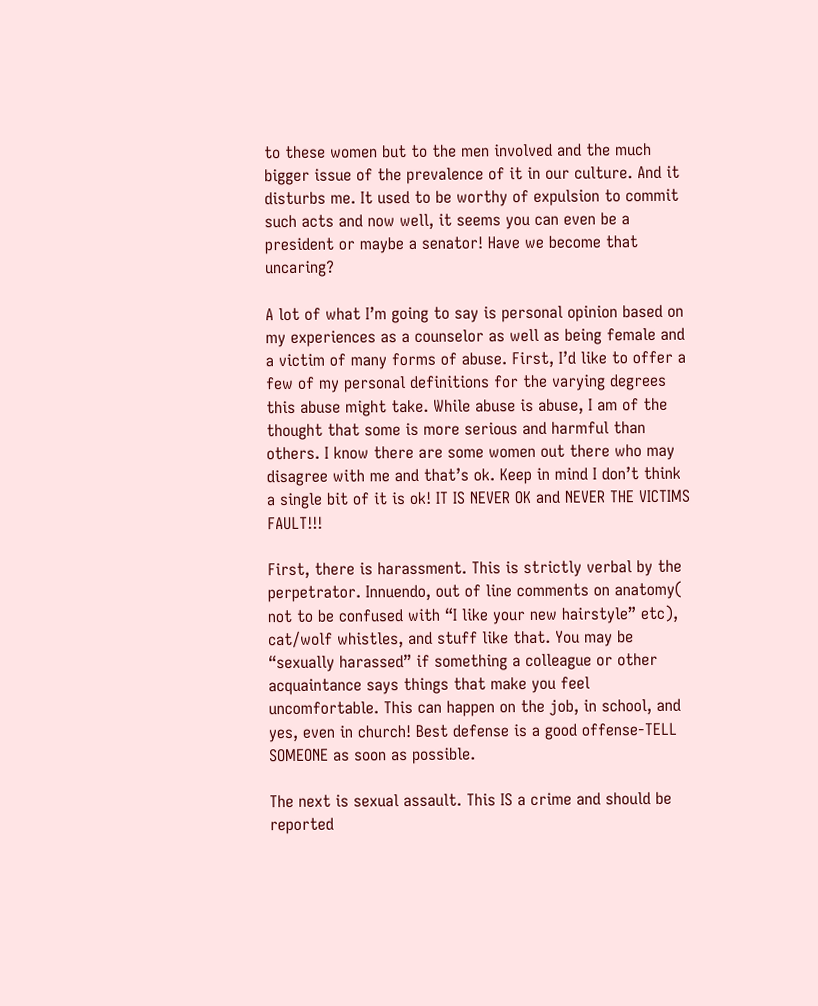to these women but to the men involved and the much bigger issue of the prevalence of it in our culture. And it disturbs me. It used to be worthy of expulsion to commit such acts and now well, it seems you can even be a president or maybe a senator! Have we become that uncaring?

A lot of what I’m going to say is personal opinion based on my experiences as a counselor as well as being female and a victim of many forms of abuse. First, I’d like to offer a few of my personal definitions for the varying degrees this abuse might take. While abuse is abuse, I am of the thought that some is more serious and harmful than others. I know there are some women out there who may disagree with me and that’s ok. Keep in mind I don’t think a single bit of it is ok! IT IS NEVER OK and NEVER THE VICTIMS FAULT!!!

First, there is harassment. This is strictly verbal by the perpetrator. Innuendo, out of line comments on anatomy( not to be confused with “I like your new hairstyle” etc), cat/wolf whistles, and stuff like that. You may be “sexually harassed” if something a colleague or other acquaintance says things that make you feel uncomfortable. This can happen on the job, in school, and yes, even in church! Best defense is a good offense-TELL SOMEONE as soon as possible.

The next is sexual assault. This IS a crime and should be reported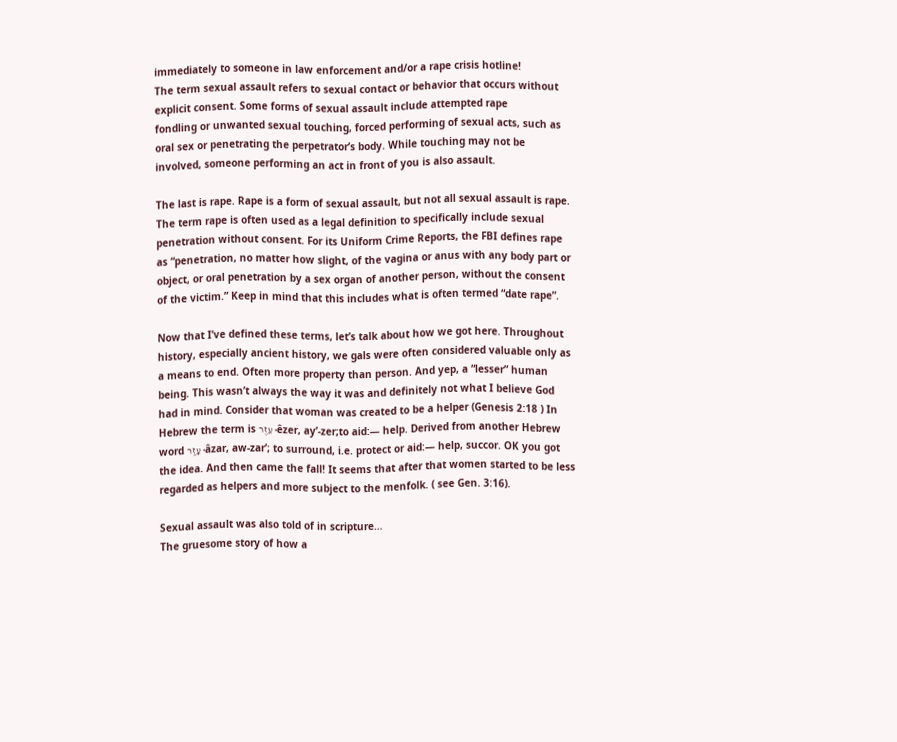immediately to someone in law enforcement and/or a rape crisis hotline!
The term sexual assault refers to sexual contact or behavior that occurs without explicit consent. Some forms of sexual assault include attempted rape
fondling or unwanted sexual touching, forced performing of sexual acts, such as oral sex or penetrating the perpetrator’s body. While touching may not be involved, someone performing an act in front of you is also assault.

The last is rape. Rape is a form of sexual assault, but not all sexual assault is rape. The term rape is often used as a legal definition to specifically include sexual penetration without consent. For its Uniform Crime Reports, the FBI defines rape as “penetration, no matter how slight, of the vagina or anus with any body part or object, or oral penetration by a sex organ of another person, without the consent of the victim.” Keep in mind that this includes what is often termed “date rape”.

Now that I’ve defined these terms, let’s talk about how we got here. Throughout history, especially ancient history, we gals were often considered valuable only as a means to end. Often more property than person. And yep, a “lesser” human being. This wasn’t always the way it was and definitely not what I believe God had in mind. Consider that woman was created to be a helper (Genesis 2:18 ) In Hebrew the term is עֵזֶר ˓êzer, ay’-zer;to aid:— help. Derived from another Hebrew word עָזַר ˓âzar, aw-zar’; to surround, i.e. protect or aid:— help, succor. OK you got the idea. And then came the fall! It seems that after that women started to be less regarded as helpers and more subject to the menfolk. ( see Gen. 3:16).

Sexual assault was also told of in scripture…
The gruesome story of how a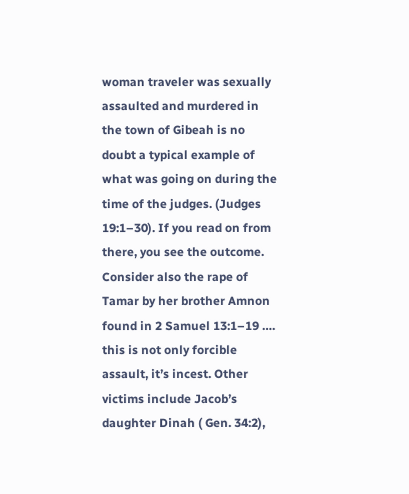woman traveler was sexually assaulted and murdered in the town of Gibeah is no doubt a typical example of what was going on during the time of the judges. (Judges 19:1–30). If you read on from there, you see the outcome. Consider also the rape of Tamar by her brother Amnon found in 2 Samuel 13:1–19 …. this is not only forcible assault, it’s incest. Other victims include Jacob’s daughter Dinah ( Gen. 34:2),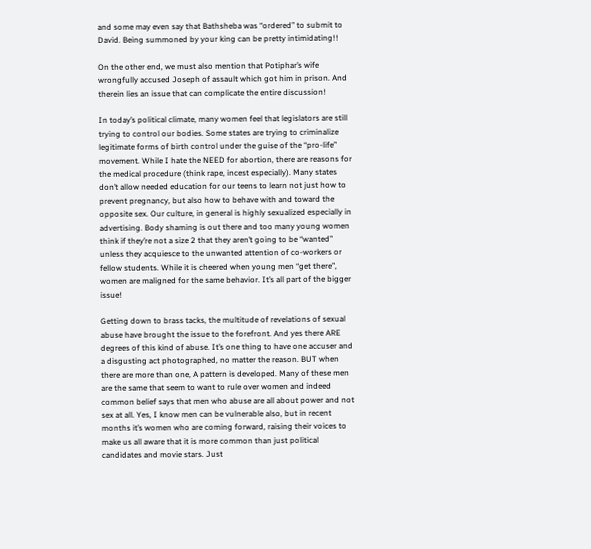and some may even say that Bathsheba was “ordered” to submit to David. Being summoned by your king can be pretty intimidating!!

On the other end, we must also mention that Potiphar’s wife wrongfully accused Joseph of assault which got him in prison. And therein lies an issue that can complicate the entire discussion!

In today’s political climate, many women feel that legislators are still trying to control our bodies. Some states are trying to criminalize legitimate forms of birth control under the guise of the “pro-life” movement. While I hate the NEED for abortion, there are reasons for the medical procedure (think rape, incest especially). Many states don’t allow needed education for our teens to learn not just how to prevent pregnancy, but also how to behave with and toward the opposite sex. Our culture, in general is highly sexualized especially in advertising. Body shaming is out there and too many young women think if they’re not a size 2 that they aren’t going to be “wanted” unless they acquiesce to the unwanted attention of co-workers or fellow students. While it is cheered when young men “get there”, women are maligned for the same behavior. It’s all part of the bigger issue!

Getting down to brass tacks, the multitude of revelations of sexual abuse have brought the issue to the forefront. And yes there ARE degrees of this kind of abuse. It’s one thing to have one accuser and a disgusting act photographed, no matter the reason. BUT when there are more than one, A pattern is developed. Many of these men are the same that seem to want to rule over women and indeed common belief says that men who abuse are all about power and not sex at all. Yes, I know men can be vulnerable also, but in recent months it’s women who are coming forward, raising their voices to make us all aware that it is more common than just political candidates and movie stars. Just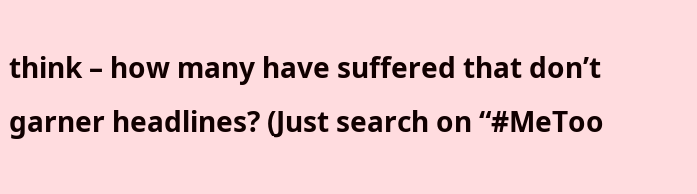think – how many have suffered that don’t garner headlines? (Just search on “#MeToo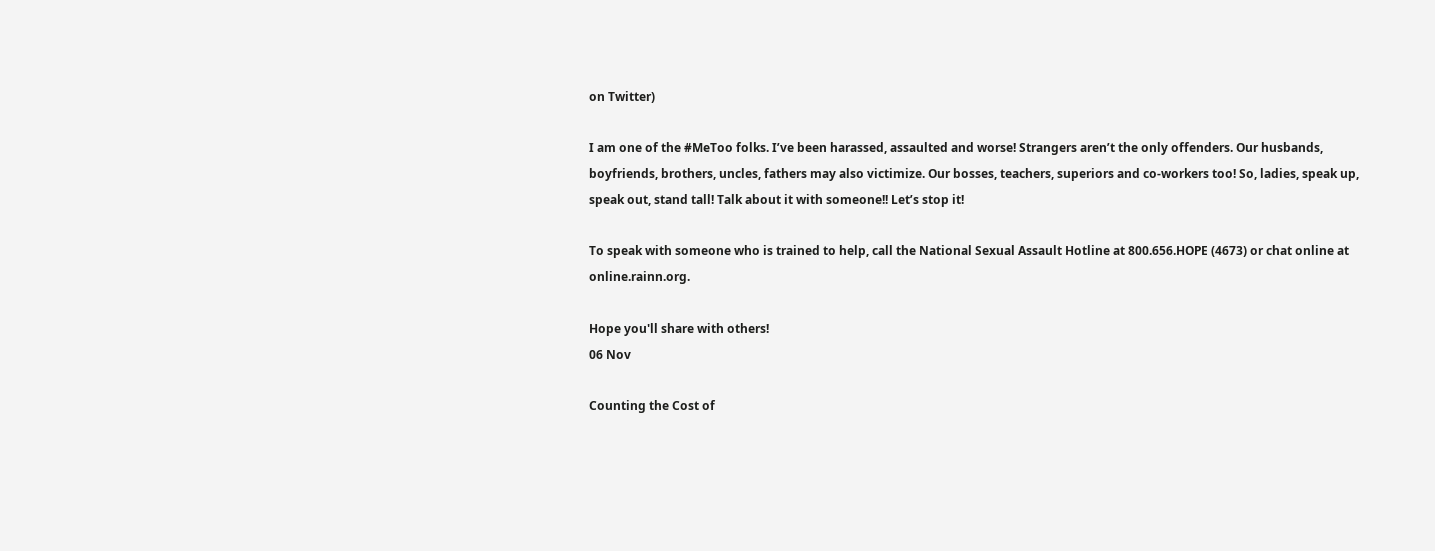on Twitter)

I am one of the #MeToo folks. I’ve been harassed, assaulted and worse! Strangers aren’t the only offenders. Our husbands, boyfriends, brothers, uncles, fathers may also victimize. Our bosses, teachers, superiors and co-workers too! So, ladies, speak up, speak out, stand tall! Talk about it with someone!! Let’s stop it!

To speak with someone who is trained to help, call the National Sexual Assault Hotline at 800.656.HOPE (4673) or chat online at online.rainn.org.

Hope you'll share with others!
06 Nov

Counting the Cost of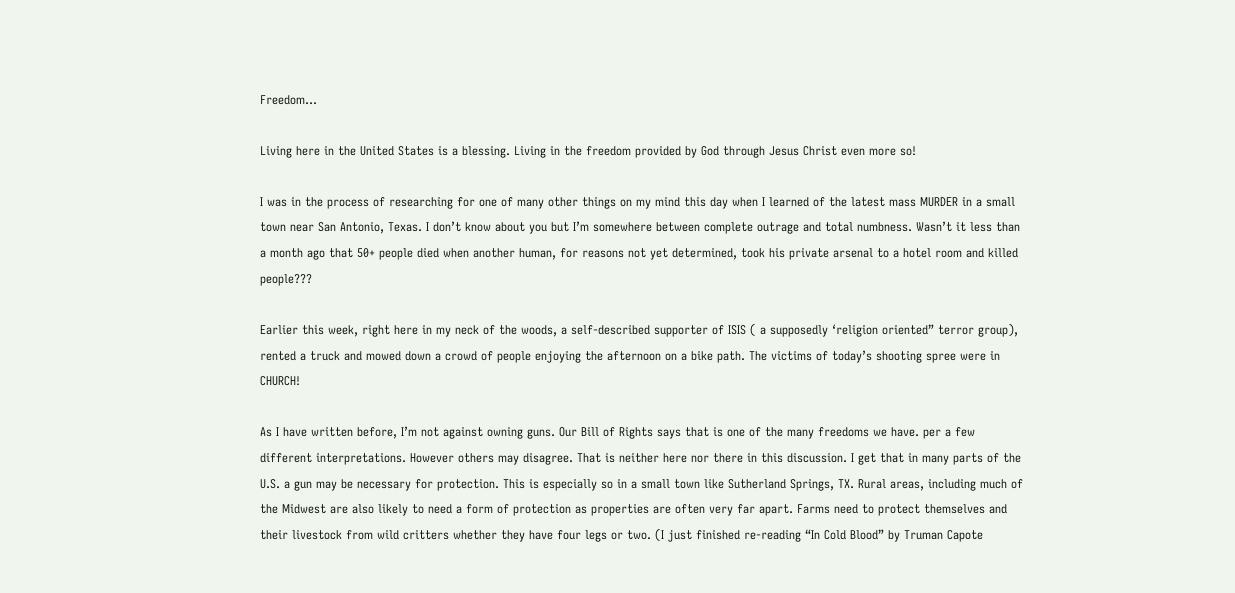Freedom…

Living here in the United States is a blessing. Living in the freedom provided by God through Jesus Christ even more so!

I was in the process of researching for one of many other things on my mind this day when I learned of the latest mass MURDER in a small town near San Antonio, Texas. I don’t know about you but I’m somewhere between complete outrage and total numbness. Wasn’t it less than a month ago that 50+ people died when another human, for reasons not yet determined, took his private arsenal to a hotel room and killed people???

Earlier this week, right here in my neck of the woods, a self-described supporter of ISIS ( a supposedly ‘religion oriented” terror group), rented a truck and mowed down a crowd of people enjoying the afternoon on a bike path. The victims of today’s shooting spree were in CHURCH!

As I have written before, I’m not against owning guns. Our Bill of Rights says that is one of the many freedoms we have. per a few different interpretations. However others may disagree. That is neither here nor there in this discussion. I get that in many parts of the U.S. a gun may be necessary for protection. This is especially so in a small town like Sutherland Springs, TX. Rural areas, including much of the Midwest are also likely to need a form of protection as properties are often very far apart. Farms need to protect themselves and their livestock from wild critters whether they have four legs or two. (I just finished re-reading “In Cold Blood” by Truman Capote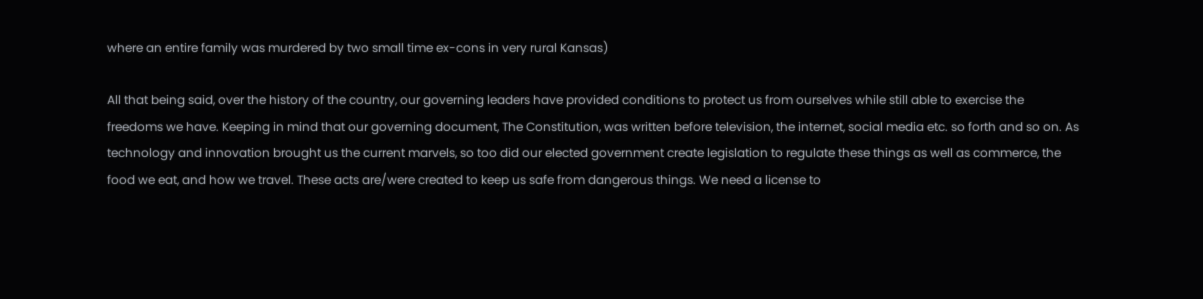where an entire family was murdered by two small time ex-cons in very rural Kansas)

All that being said, over the history of the country, our governing leaders have provided conditions to protect us from ourselves while still able to exercise the freedoms we have. Keeping in mind that our governing document, The Constitution, was written before television, the internet, social media etc. so forth and so on. As technology and innovation brought us the current marvels, so too did our elected government create legislation to regulate these things as well as commerce, the food we eat, and how we travel. These acts are/were created to keep us safe from dangerous things. We need a license to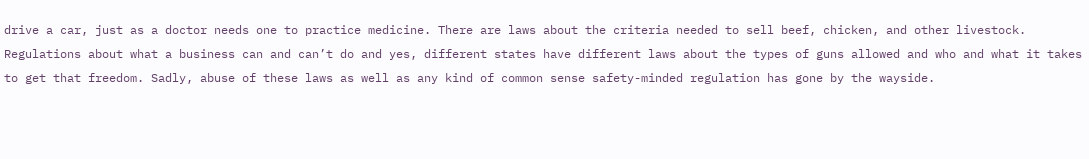drive a car, just as a doctor needs one to practice medicine. There are laws about the criteria needed to sell beef, chicken, and other livestock. Regulations about what a business can and can’t do and yes, different states have different laws about the types of guns allowed and who and what it takes to get that freedom. Sadly, abuse of these laws as well as any kind of common sense safety-minded regulation has gone by the wayside.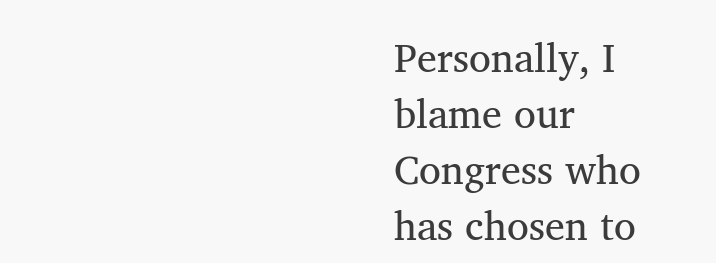Personally, I blame our Congress who has chosen to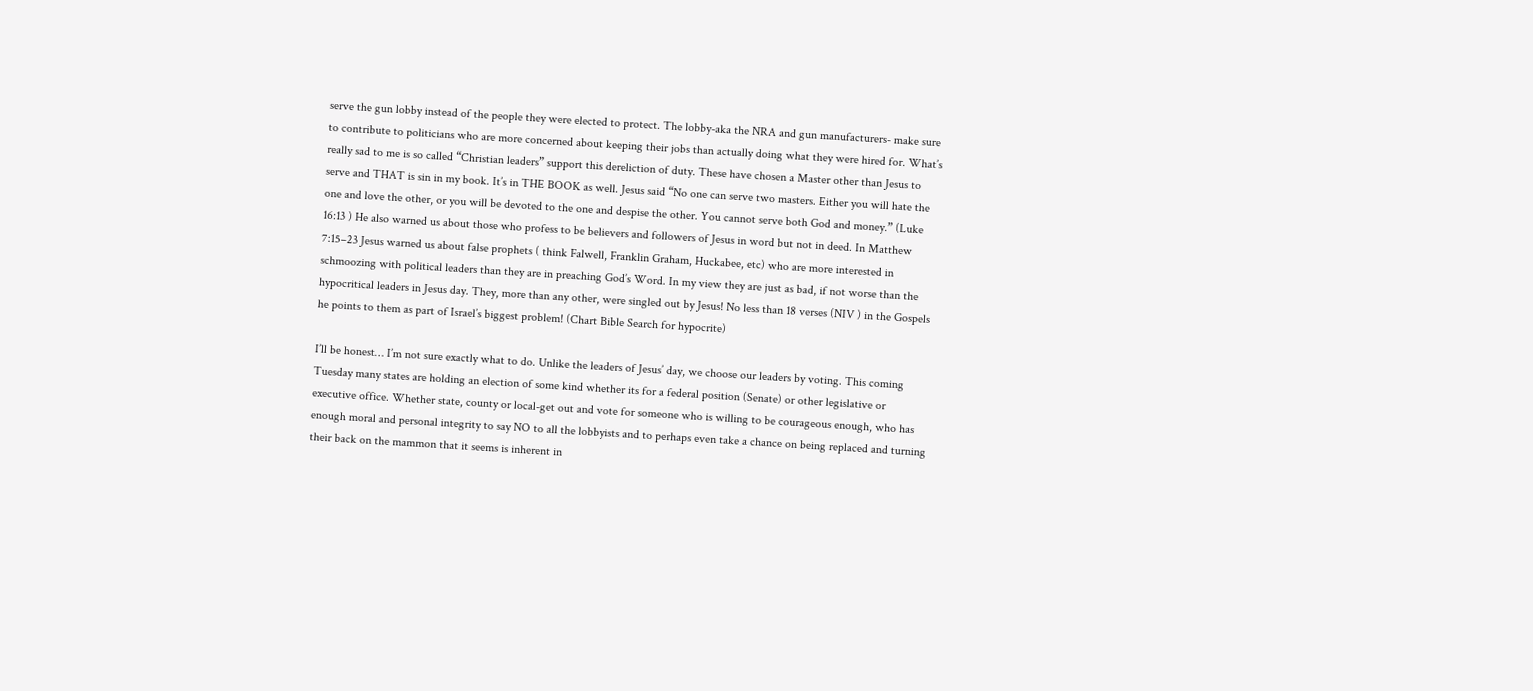serve the gun lobby instead of the people they were elected to protect. The lobby-aka the NRA and gun manufacturers- make sure to contribute to politicians who are more concerned about keeping their jobs than actually doing what they were hired for. What’s really sad to me is so called “Christian leaders” support this dereliction of duty. These have chosen a Master other than Jesus to serve and THAT is sin in my book. It’s in THE BOOK as well. Jesus said “No one can serve two masters. Either you will hate the one and love the other, or you will be devoted to the one and despise the other. You cannot serve both God and money.” (Luke 16:13 ) He also warned us about those who profess to be believers and followers of Jesus in word but not in deed. In Matthew 7:15–23 Jesus warned us about false prophets ( think Falwell, Franklin Graham, Huckabee, etc) who are more interested in schmoozing with political leaders than they are in preaching God’s Word. In my view they are just as bad, if not worse than the hypocritical leaders in Jesus day. They, more than any other, were singled out by Jesus! No less than 18 verses (NIV ) in the Gospels he points to them as part of Israel’s biggest problem! (Chart Bible Search for hypocrite)

I’ll be honest… I’m not sure exactly what to do. Unlike the leaders of Jesus’ day, we choose our leaders by voting. This coming Tuesday many states are holding an election of some kind whether its for a federal position (Senate) or other legislative or executive office. Whether state, county or local-get out and vote for someone who is willing to be courageous enough, who has enough moral and personal integrity to say NO to all the lobbyists and to perhaps even take a chance on being replaced and turning their back on the mammon that it seems is inherent in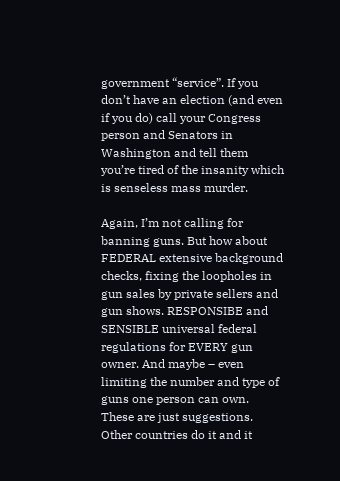government “service”. If you don’t have an election (and even if you do) call your Congress person and Senators in Washington and tell them you’re tired of the insanity which is senseless mass murder.

Again, I’m not calling for banning guns. But how about FEDERAL extensive background checks, fixing the loopholes in gun sales by private sellers and gun shows. RESPONSIBE and SENSIBLE universal federal regulations for EVERY gun owner. And maybe – even limiting the number and type of guns one person can own. These are just suggestions. Other countries do it and it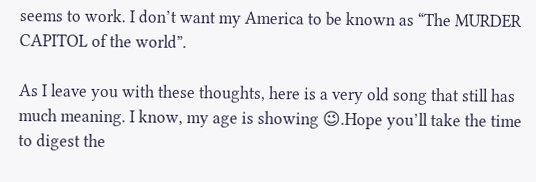seems to work. I don’t want my America to be known as “The MURDER CAPITOL of the world”.

As I leave you with these thoughts, here is a very old song that still has much meaning. I know, my age is showing 😉.Hope you’ll take the time to digest the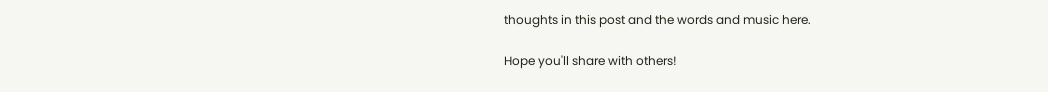thoughts in this post and the words and music here.

Hope you'll share with others!